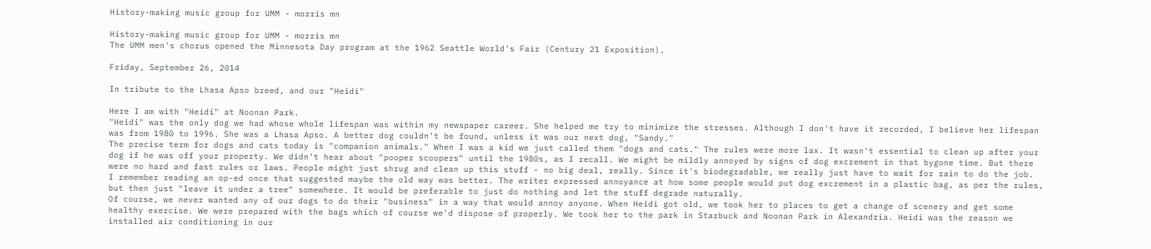History-making music group for UMM - morris mn

History-making music group for UMM - morris mn
The UMM men's chorus opened the Minnesota Day program at the 1962 Seattle World's Fair (Century 21 Exposition).

Friday, September 26, 2014

In tribute to the Lhasa Apso breed, and our "Heidi"

Here I am with "Heidi" at Noonan Park.
"Heidi" was the only dog we had whose whole lifespan was within my newspaper career. She helped me try to minimize the stresses. Although I don't have it recorded, I believe her lifespan was from 1980 to 1996. She was a Lhasa Apso. A better dog couldn't be found, unless it was our next dog, "Sandy."
The precise term for dogs and cats today is "companion animals." When I was a kid we just called them "dogs and cats." The rules were more lax. It wasn't essential to clean up after your dog if he was off your property. We didn't hear about "pooper scoopers" until the 1980s, as I recall. We might be mildly annoyed by signs of dog excrement in that bygone time. But there were no hard and fast rules or laws. People might just shrug and clean up this stuff - no big deal, really. Since it's biodegradable, we really just have to wait for rain to do the job.
I remember reading an op-ed once that suggested maybe the old way was better. The writer expressed annoyance at how some people would put dog excrement in a plastic bag, as per the rules, but then just "leave it under a tree" somewhere. It would be preferable to just do nothing and let the stuff degrade naturally.
Of course, we never wanted any of our dogs to do their "business" in a way that would annoy anyone. When Heidi got old, we took her to places to get a change of scenery and get some healthy exercise. We were prepared with the bags which of course we'd dispose of properly. We took her to the park in Starbuck and Noonan Park in Alexandria. Heidi was the reason we installed air conditioning in our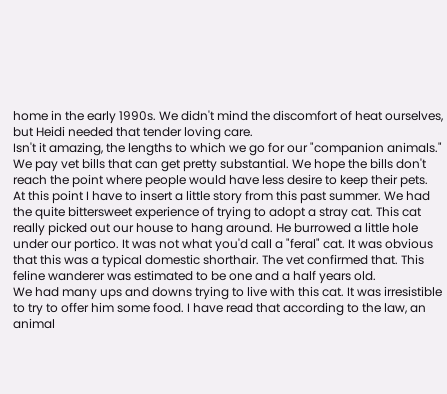home in the early 1990s. We didn't mind the discomfort of heat ourselves, but Heidi needed that tender loving care.
Isn't it amazing, the lengths to which we go for our "companion animals." We pay vet bills that can get pretty substantial. We hope the bills don't reach the point where people would have less desire to keep their pets.
At this point I have to insert a little story from this past summer. We had the quite bittersweet experience of trying to adopt a stray cat. This cat really picked out our house to hang around. He burrowed a little hole under our portico. It was not what you'd call a "feral" cat. It was obvious that this was a typical domestic shorthair. The vet confirmed that. This feline wanderer was estimated to be one and a half years old.
We had many ups and downs trying to live with this cat. It was irresistible to try to offer him some food. I have read that according to the law, an animal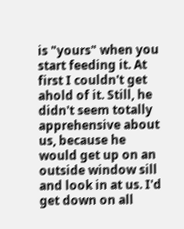is "yours" when you start feeding it. At first I couldn't get ahold of it. Still, he didn't seem totally apprehensive about us, because he would get up on an outside window sill and look in at us. I'd get down on all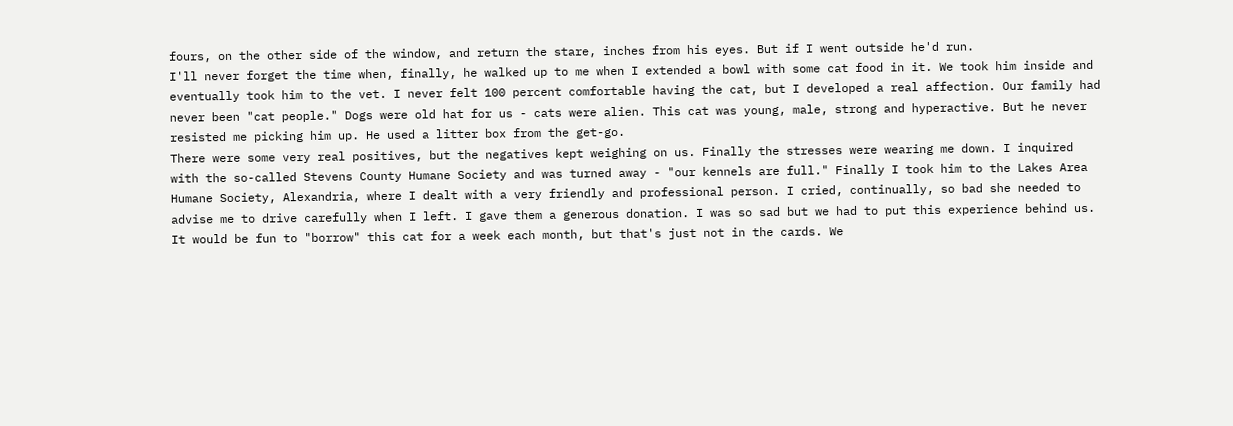fours, on the other side of the window, and return the stare, inches from his eyes. But if I went outside he'd run.
I'll never forget the time when, finally, he walked up to me when I extended a bowl with some cat food in it. We took him inside and eventually took him to the vet. I never felt 100 percent comfortable having the cat, but I developed a real affection. Our family had never been "cat people." Dogs were old hat for us - cats were alien. This cat was young, male, strong and hyperactive. But he never resisted me picking him up. He used a litter box from the get-go.
There were some very real positives, but the negatives kept weighing on us. Finally the stresses were wearing me down. I inquired with the so-called Stevens County Humane Society and was turned away - "our kennels are full." Finally I took him to the Lakes Area Humane Society, Alexandria, where I dealt with a very friendly and professional person. I cried, continually, so bad she needed to advise me to drive carefully when I left. I gave them a generous donation. I was so sad but we had to put this experience behind us.
It would be fun to "borrow" this cat for a week each month, but that's just not in the cards. We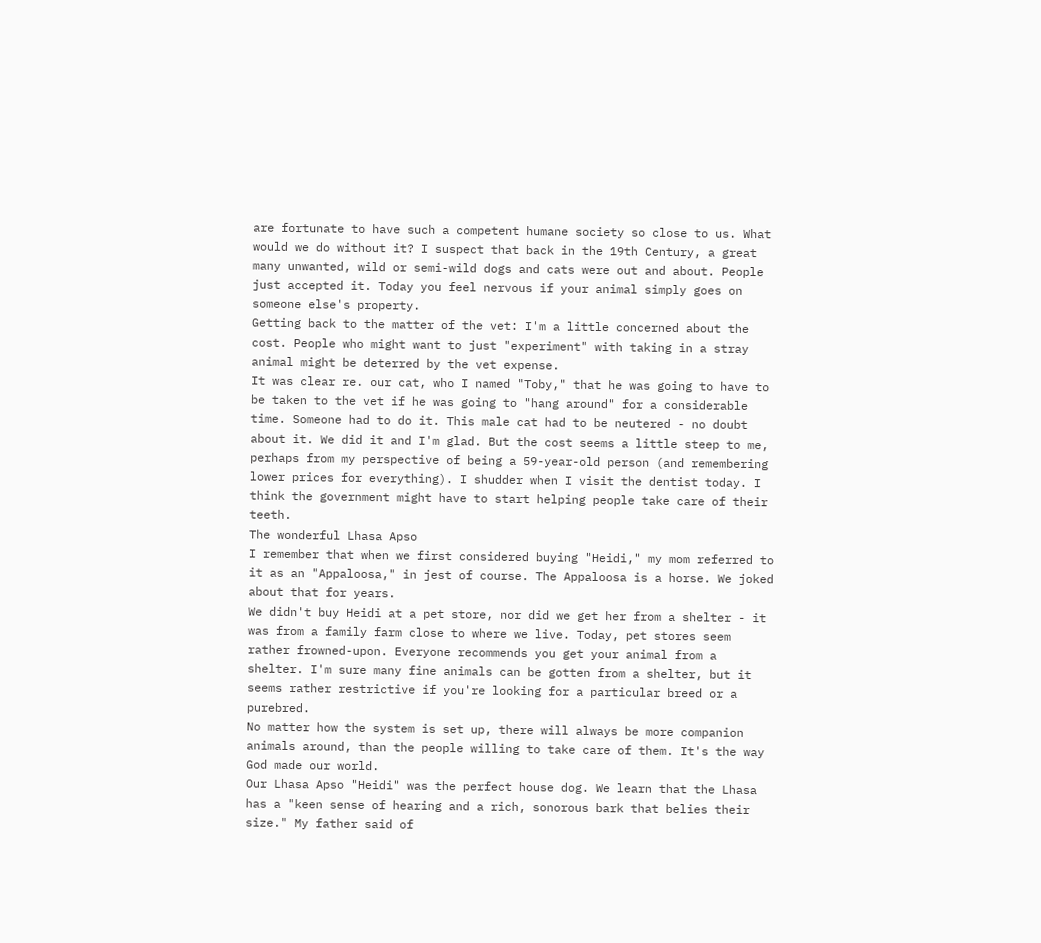are fortunate to have such a competent humane society so close to us. What would we do without it? I suspect that back in the 19th Century, a great many unwanted, wild or semi-wild dogs and cats were out and about. People just accepted it. Today you feel nervous if your animal simply goes on someone else's property.
Getting back to the matter of the vet: I'm a little concerned about the cost. People who might want to just "experiment" with taking in a stray animal might be deterred by the vet expense.
It was clear re. our cat, who I named "Toby," that he was going to have to be taken to the vet if he was going to "hang around" for a considerable time. Someone had to do it. This male cat had to be neutered - no doubt about it. We did it and I'm glad. But the cost seems a little steep to me, perhaps from my perspective of being a 59-year-old person (and remembering lower prices for everything). I shudder when I visit the dentist today. I think the government might have to start helping people take care of their teeth.
The wonderful Lhasa Apso
I remember that when we first considered buying "Heidi," my mom referred to it as an "Appaloosa," in jest of course. The Appaloosa is a horse. We joked about that for years.
We didn't buy Heidi at a pet store, nor did we get her from a shelter - it was from a family farm close to where we live. Today, pet stores seem rather frowned-upon. Everyone recommends you get your animal from a shelter. I'm sure many fine animals can be gotten from a shelter, but it seems rather restrictive if you're looking for a particular breed or a purebred.
No matter how the system is set up, there will always be more companion animals around, than the people willing to take care of them. It's the way God made our world.
Our Lhasa Apso "Heidi" was the perfect house dog. We learn that the Lhasa has a "keen sense of hearing and a rich, sonorous bark that belies their size." My father said of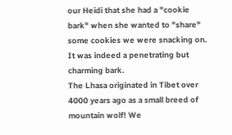our Heidi that she had a "cookie bark" when she wanted to "share" some cookies we were snacking on. It was indeed a penetrating but charming bark.
The Lhasa originated in Tibet over 4000 years ago as a small breed of mountain wolf! We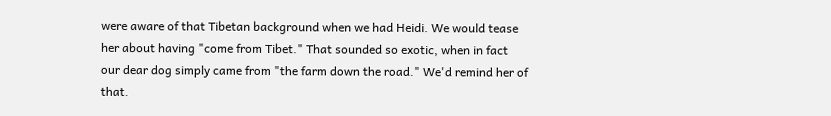were aware of that Tibetan background when we had Heidi. We would tease her about having "come from Tibet." That sounded so exotic, when in fact our dear dog simply came from "the farm down the road." We'd remind her of that.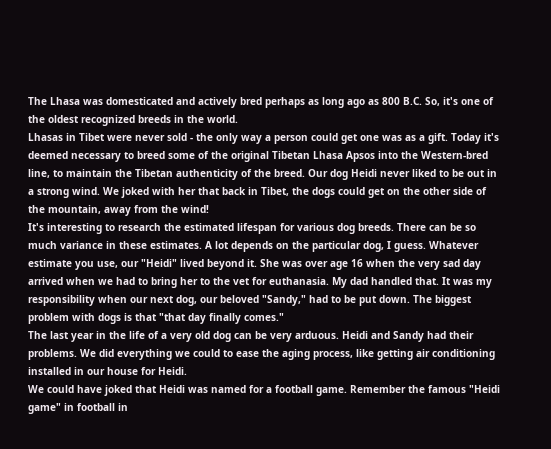The Lhasa was domesticated and actively bred perhaps as long ago as 800 B.C. So, it's one of the oldest recognized breeds in the world.
Lhasas in Tibet were never sold - the only way a person could get one was as a gift. Today it's deemed necessary to breed some of the original Tibetan Lhasa Apsos into the Western-bred line, to maintain the Tibetan authenticity of the breed. Our dog Heidi never liked to be out in a strong wind. We joked with her that back in Tibet, the dogs could get on the other side of the mountain, away from the wind!
It's interesting to research the estimated lifespan for various dog breeds. There can be so much variance in these estimates. A lot depends on the particular dog, I guess. Whatever estimate you use, our "Heidi" lived beyond it. She was over age 16 when the very sad day arrived when we had to bring her to the vet for euthanasia. My dad handled that. It was my responsibility when our next dog, our beloved "Sandy," had to be put down. The biggest problem with dogs is that "that day finally comes."
The last year in the life of a very old dog can be very arduous. Heidi and Sandy had their problems. We did everything we could to ease the aging process, like getting air conditioning installed in our house for Heidi.
We could have joked that Heidi was named for a football game. Remember the famous "Heidi game" in football in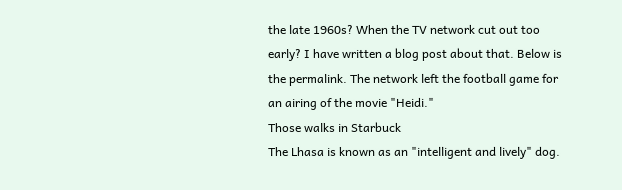the late 1960s? When the TV network cut out too early? I have written a blog post about that. Below is the permalink. The network left the football game for an airing of the movie "Heidi."
Those walks in Starbuck
The Lhasa is known as an "intelligent and lively" dog.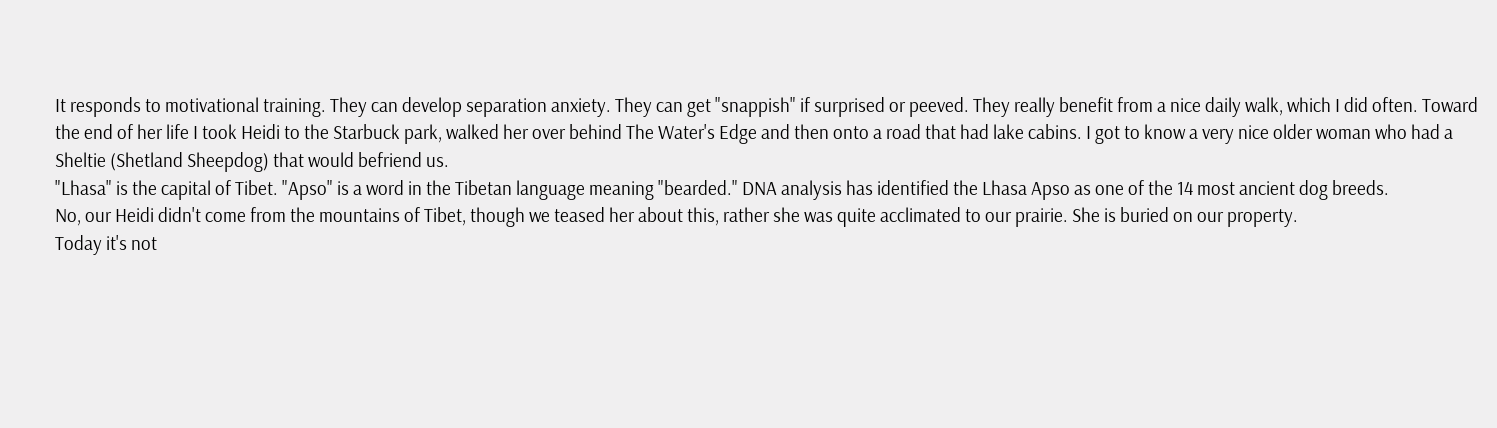It responds to motivational training. They can develop separation anxiety. They can get "snappish" if surprised or peeved. They really benefit from a nice daily walk, which I did often. Toward the end of her life I took Heidi to the Starbuck park, walked her over behind The Water's Edge and then onto a road that had lake cabins. I got to know a very nice older woman who had a Sheltie (Shetland Sheepdog) that would befriend us.
"Lhasa" is the capital of Tibet. "Apso" is a word in the Tibetan language meaning "bearded." DNA analysis has identified the Lhasa Apso as one of the 14 most ancient dog breeds.
No, our Heidi didn't come from the mountains of Tibet, though we teased her about this, rather she was quite acclimated to our prairie. She is buried on our property.
Today it's not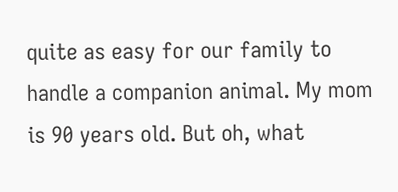quite as easy for our family to handle a companion animal. My mom is 90 years old. But oh, what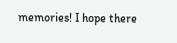memories! I hope there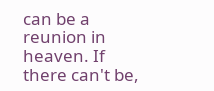can be a reunion in heaven. If there can't be,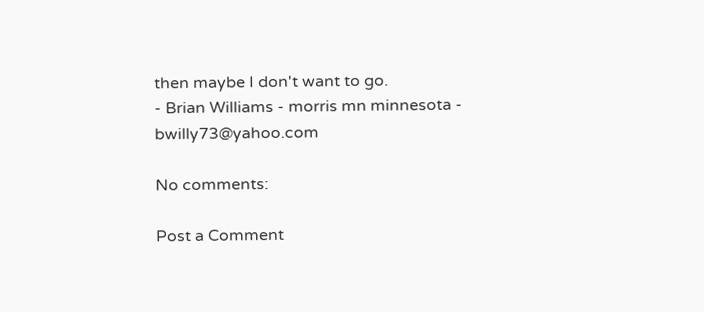then maybe I don't want to go.
- Brian Williams - morris mn minnesota - bwilly73@yahoo.com

No comments:

Post a Comment